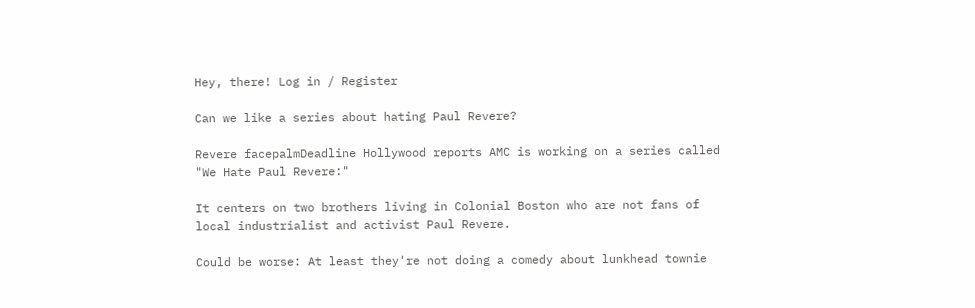Hey, there! Log in / Register

Can we like a series about hating Paul Revere?

Revere facepalmDeadline Hollywood reports AMC is working on a series called "We Hate Paul Revere:"

It centers on two brothers living in Colonial Boston who are not fans of local industrialist and activist Paul Revere.

Could be worse: At least they're not doing a comedy about lunkhead townie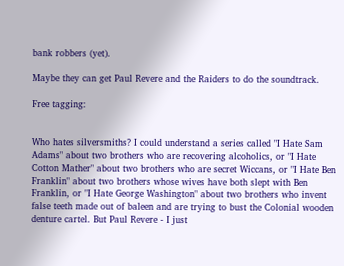bank robbers (yet).

Maybe they can get Paul Revere and the Raiders to do the soundtrack.

Free tagging:


Who hates silversmiths? I could understand a series called "I Hate Sam Adams" about two brothers who are recovering alcoholics, or "I Hate Cotton Mather" about two brothers who are secret Wiccans, or "I Hate Ben Franklin" about two brothers whose wives have both slept with Ben Franklin, or "I Hate George Washington" about two brothers who invent false teeth made out of baleen and are trying to bust the Colonial wooden denture cartel. But Paul Revere - I just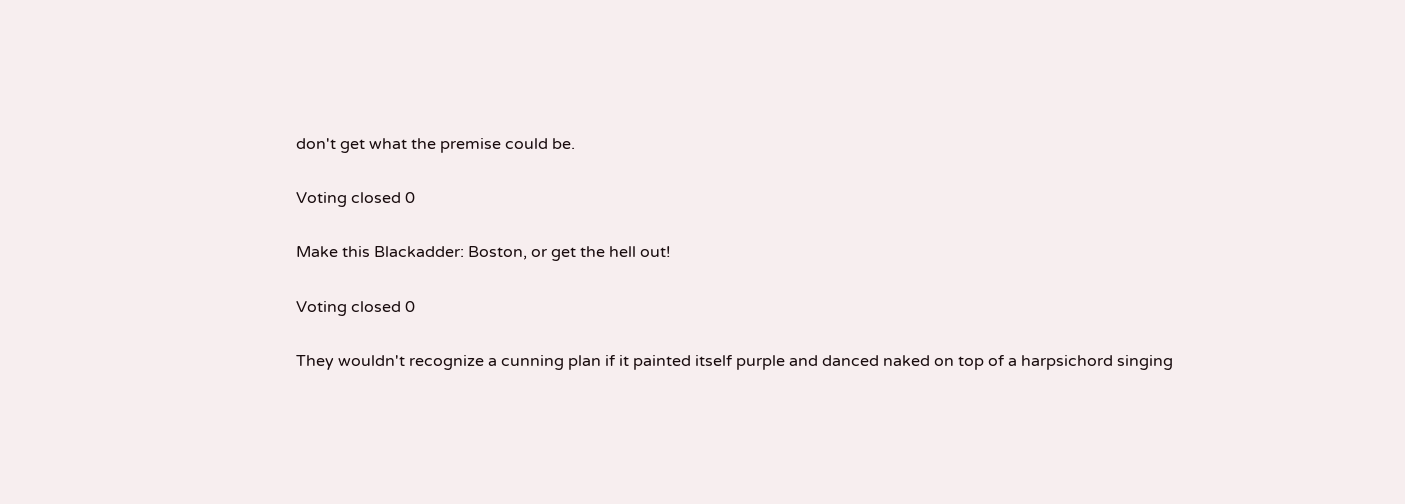don't get what the premise could be.

Voting closed 0

Make this Blackadder: Boston, or get the hell out!

Voting closed 0

They wouldn't recognize a cunning plan if it painted itself purple and danced naked on top of a harpsichord singing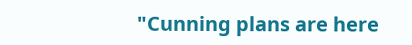"Cunning plans are here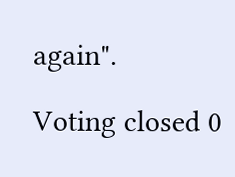again".

Voting closed 0